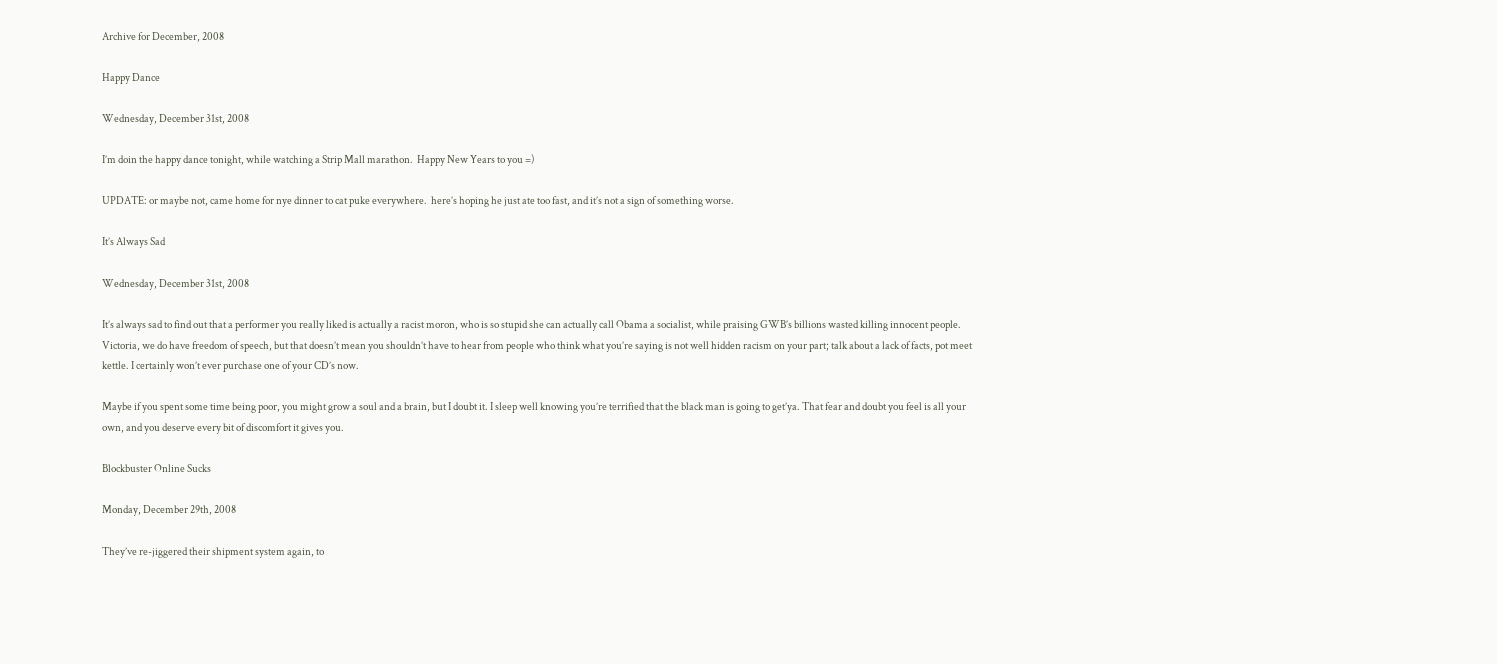Archive for December, 2008

Happy Dance

Wednesday, December 31st, 2008

I’m doin the happy dance tonight, while watching a Strip Mall marathon.  Happy New Years to you =)

UPDATE: or maybe not, came home for nye dinner to cat puke everywhere.  here’s hoping he just ate too fast, and it’s not a sign of something worse.

It’s Always Sad

Wednesday, December 31st, 2008

It’s always sad to find out that a performer you really liked is actually a racist moron, who is so stupid she can actually call Obama a socialist, while praising GWB’s billions wasted killing innocent people.
Victoria, we do have freedom of speech, but that doesn’t mean you shouldn’t have to hear from people who think what you’re saying is not well hidden racism on your part; talk about a lack of facts, pot meet kettle. I certainly won’t ever purchase one of your CD’s now.

Maybe if you spent some time being poor, you might grow a soul and a brain, but I doubt it. I sleep well knowing you’re terrified that the black man is going to get’ya. That fear and doubt you feel is all your own, and you deserve every bit of discomfort it gives you.

Blockbuster Online Sucks

Monday, December 29th, 2008

They’ve re-jiggered their shipment system again, to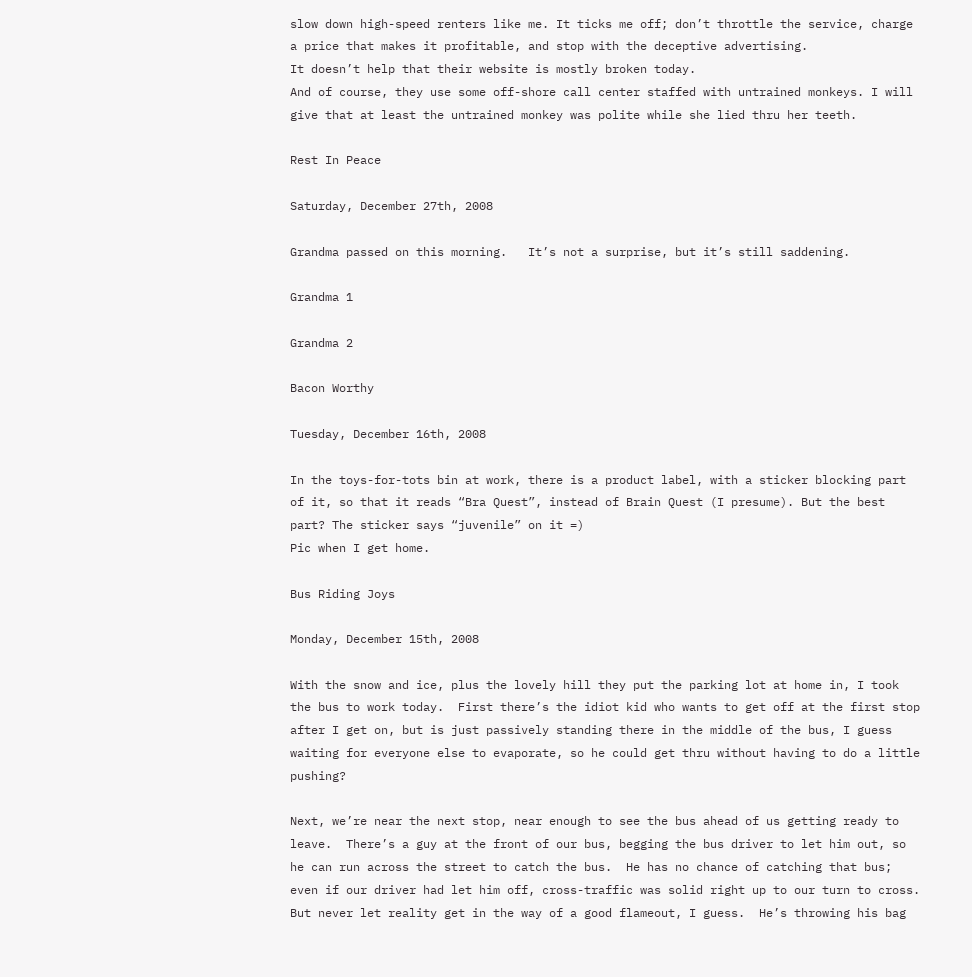slow down high-speed renters like me. It ticks me off; don’t throttle the service, charge a price that makes it profitable, and stop with the deceptive advertising.
It doesn’t help that their website is mostly broken today.
And of course, they use some off-shore call center staffed with untrained monkeys. I will give that at least the untrained monkey was polite while she lied thru her teeth.

Rest In Peace

Saturday, December 27th, 2008

Grandma passed on this morning.   It’s not a surprise, but it’s still saddening.

Grandma 1

Grandma 2

Bacon Worthy

Tuesday, December 16th, 2008

In the toys-for-tots bin at work, there is a product label, with a sticker blocking part of it, so that it reads “Bra Quest”, instead of Brain Quest (I presume). But the best part? The sticker says “juvenile” on it =)
Pic when I get home.

Bus Riding Joys

Monday, December 15th, 2008

With the snow and ice, plus the lovely hill they put the parking lot at home in, I took the bus to work today.  First there’s the idiot kid who wants to get off at the first stop after I get on, but is just passively standing there in the middle of the bus, I guess waiting for everyone else to evaporate, so he could get thru without having to do a little pushing?

Next, we’re near the next stop, near enough to see the bus ahead of us getting ready to leave.  There’s a guy at the front of our bus, begging the bus driver to let him out, so he can run across the street to catch the bus.  He has no chance of catching that bus; even if our driver had let him off, cross-traffic was solid right up to our turn to cross.  But never let reality get in the way of a good flameout, I guess.  He’s throwing his bag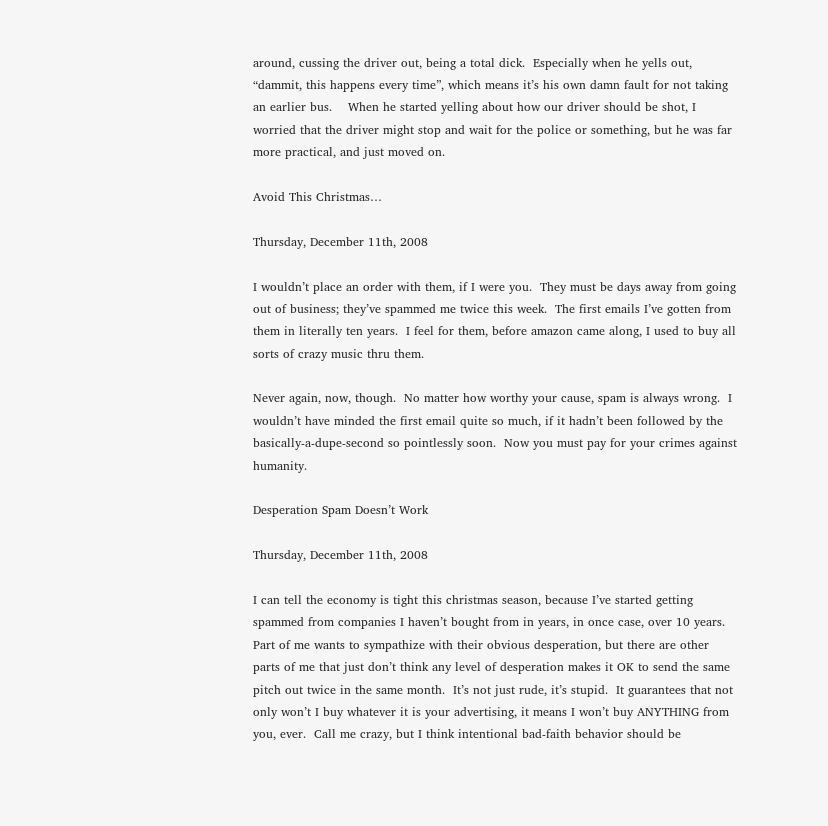around, cussing the driver out, being a total dick.  Especially when he yells out, “dammit, this happens every time”, which means it’s his own damn fault for not taking an earlier bus.    When he started yelling about how our driver should be shot, I worried that the driver might stop and wait for the police or something, but he was far more practical, and just moved on.

Avoid This Christmas…

Thursday, December 11th, 2008

I wouldn’t place an order with them, if I were you.  They must be days away from going out of business; they’ve spammed me twice this week.  The first emails I’ve gotten from them in literally ten years.  I feel for them, before amazon came along, I used to buy all sorts of crazy music thru them.

Never again, now, though.  No matter how worthy your cause, spam is always wrong.  I wouldn’t have minded the first email quite so much, if it hadn’t been followed by the basically-a-dupe-second so pointlessly soon.  Now you must pay for your crimes against humanity.

Desperation Spam Doesn’t Work

Thursday, December 11th, 2008

I can tell the economy is tight this christmas season, because I’ve started getting spammed from companies I haven’t bought from in years, in once case, over 10 years.  Part of me wants to sympathize with their obvious desperation, but there are other parts of me that just don’t think any level of desperation makes it OK to send the same pitch out twice in the same month.  It’s not just rude, it’s stupid.  It guarantees that not only won’t I buy whatever it is your advertising, it means I won’t buy ANYTHING from you, ever.  Call me crazy, but I think intentional bad-faith behavior should be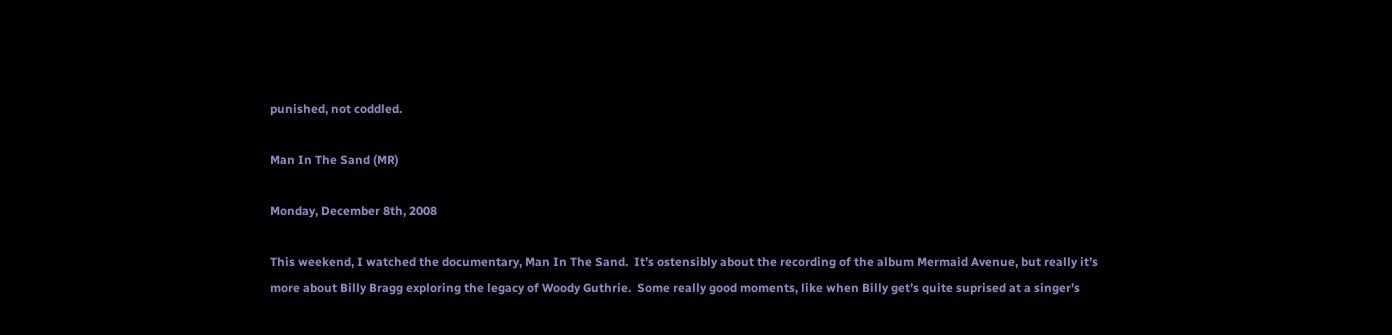punished, not coddled.

Man In The Sand (MR)

Monday, December 8th, 2008

This weekend, I watched the documentary, Man In The Sand.  It’s ostensibly about the recording of the album Mermaid Avenue, but really it’s more about Billy Bragg exploring the legacy of Woody Guthrie.  Some really good moments, like when Billy get’s quite suprised at a singer’s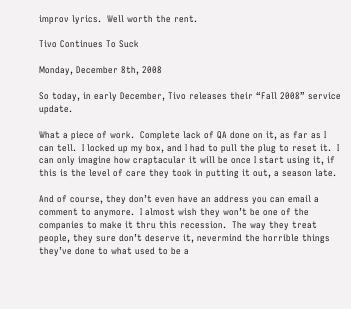improv lyrics.  Well worth the rent.

Tivo Continues To Suck

Monday, December 8th, 2008

So today, in early December, Tivo releases their “Fall 2008” service update.

What a piece of work.  Complete lack of QA done on it, as far as I can tell.  I locked up my box, and I had to pull the plug to reset it.  I can only imagine how craptacular it will be once I start using it, if this is the level of care they took in putting it out, a season late.

And of course, they don’t even have an address you can email a comment to anymore.  I almost wish they won’t be one of the companies to make it thru this recession.  The way they treat people, they sure don’t deserve it, nevermind the horrible things they’ve done to what used to be a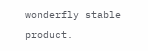wonderfly stable product.